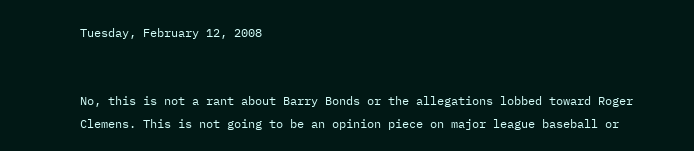Tuesday, February 12, 2008


No, this is not a rant about Barry Bonds or the allegations lobbed toward Roger Clemens. This is not going to be an opinion piece on major league baseball or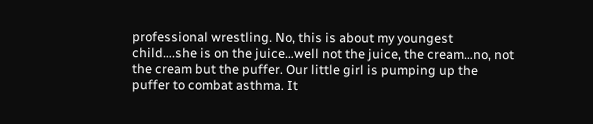professional wrestling. No, this is about my youngest child….she is on the juice…well not the juice, the cream…no, not the cream but the puffer. Our little girl is pumping up the puffer to combat asthma. It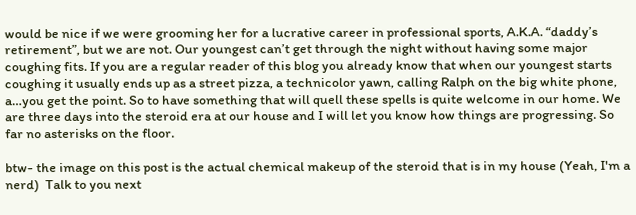would be nice if we were grooming her for a lucrative career in professional sports, A.K.A. “daddy’s retirement”, but we are not. Our youngest can’t get through the night without having some major coughing fits. If you are a regular reader of this blog you already know that when our youngest starts coughing it usually ends up as a street pizza, a technicolor yawn, calling Ralph on the big white phone, a…you get the point. So to have something that will quell these spells is quite welcome in our home. We are three days into the steroid era at our house and I will let you know how things are progressing. So far no asterisks on the floor.

btw- the image on this post is the actual chemical makeup of the steroid that is in my house (Yeah, I'm a nerd)  Talk to you next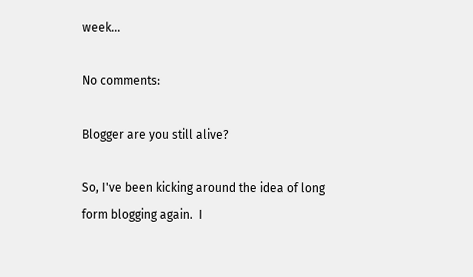week...

No comments:

Blogger are you still alive?

So, I've been kicking around the idea of long form blogging again.  I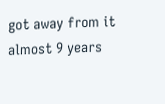got away from it almost 9 years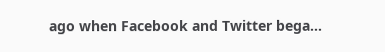ago when Facebook and Twitter bega...